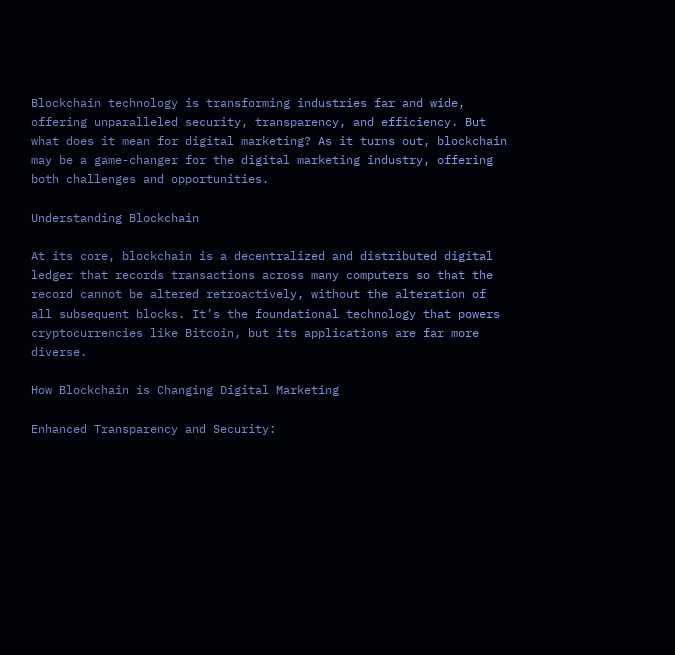Blockchain technology is transforming industries far and wide, offering unparalleled security, transparency, and efficiency. But what does it mean for digital marketing? As it turns out, blockchain may be a game-changer for the digital marketing industry, offering both challenges and opportunities.

Understanding Blockchain

At its core, blockchain is a decentralized and distributed digital ledger that records transactions across many computers so that the record cannot be altered retroactively, without the alteration of all subsequent blocks. It’s the foundational technology that powers cryptocurrencies like Bitcoin, but its applications are far more diverse.

How Blockchain is Changing Digital Marketing

Enhanced Transparency and Security: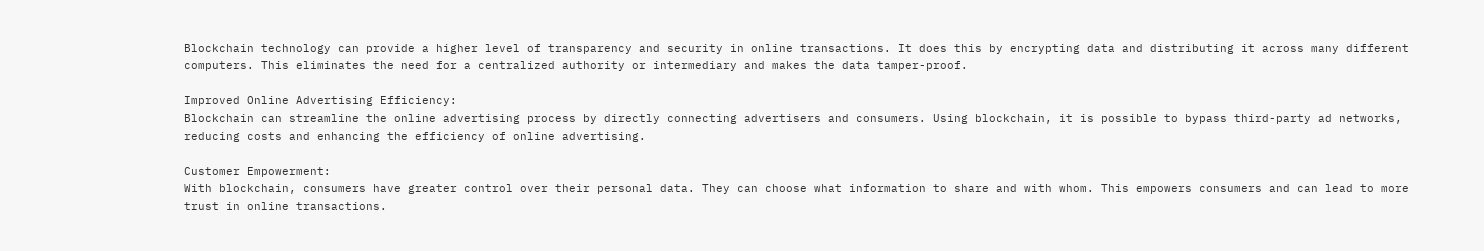Blockchain technology can provide a higher level of transparency and security in online transactions. It does this by encrypting data and distributing it across many different computers. This eliminates the need for a centralized authority or intermediary and makes the data tamper-proof.

Improved Online Advertising Efficiency:
Blockchain can streamline the online advertising process by directly connecting advertisers and consumers. Using blockchain, it is possible to bypass third-party ad networks, reducing costs and enhancing the efficiency of online advertising.

Customer Empowerment:
With blockchain, consumers have greater control over their personal data. They can choose what information to share and with whom. This empowers consumers and can lead to more trust in online transactions.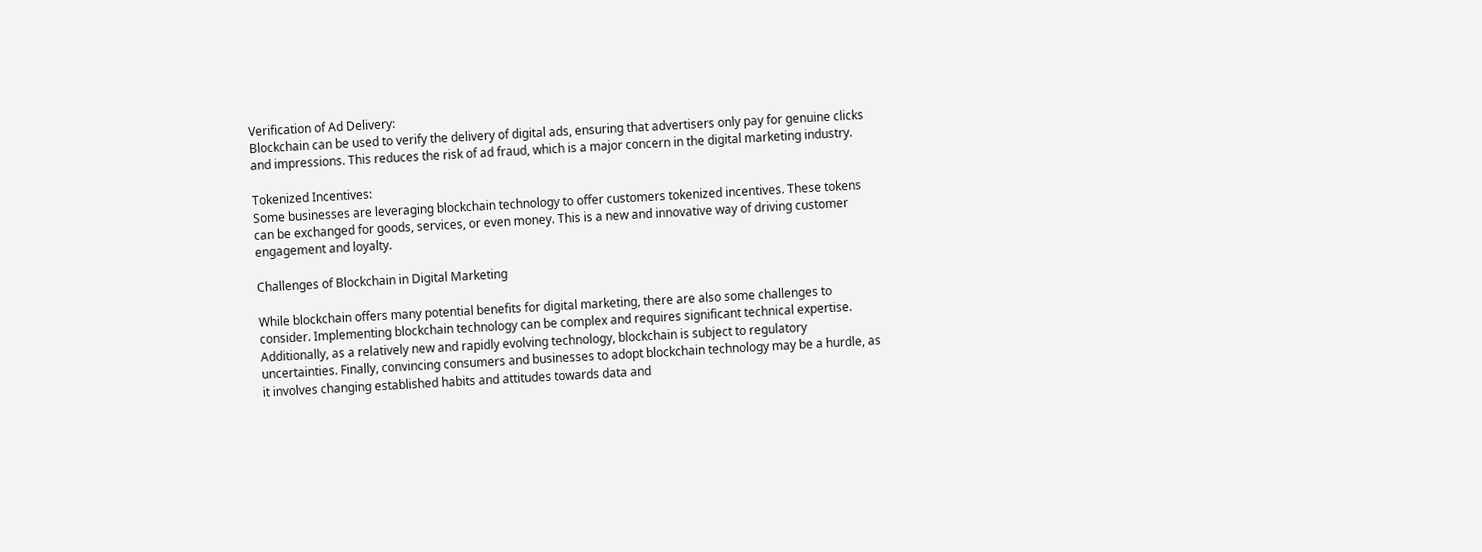Verification of Ad Delivery:
Blockchain can be used to verify the delivery of digital ads, ensuring that advertisers only pay for genuine clicks and impressions. This reduces the risk of ad fraud, which is a major concern in the digital marketing industry.

Tokenized Incentives:
Some businesses are leveraging blockchain technology to offer customers tokenized incentives. These tokens can be exchanged for goods, services, or even money. This is a new and innovative way of driving customer engagement and loyalty.

Challenges of Blockchain in Digital Marketing

While blockchain offers many potential benefits for digital marketing, there are also some challenges to consider. Implementing blockchain technology can be complex and requires significant technical expertise. Additionally, as a relatively new and rapidly evolving technology, blockchain is subject to regulatory uncertainties. Finally, convincing consumers and businesses to adopt blockchain technology may be a hurdle, as it involves changing established habits and attitudes towards data and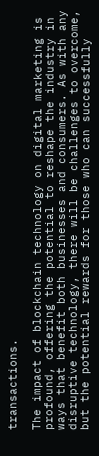transactions.

The impact of blockchain technology on digital marketing is profound, offering the potential to reshape the industry in ways that benefit both businesses and consumers. As with any disruptive technology, there will be challenges to overcome, but the potential rewards for those who can successfully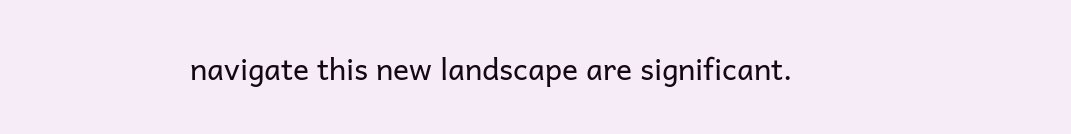navigate this new landscape are significant.